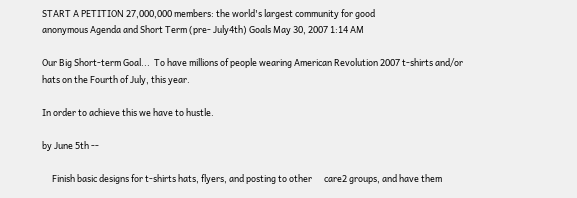START A PETITION 27,000,000 members: the world's largest community for good
anonymous Agenda and Short Term (pre- July4th) Goals May 30, 2007 1:14 AM

Our Big Short-term Goal...  To have millions of people wearing American Revolution 2007 t-shirts and/or hats on the Fourth of July, this year.

In order to achieve this we have to hustle.

by June 5th --

     Finish basic designs for t-shirts hats, flyers, and posting to other      care2 groups, and have them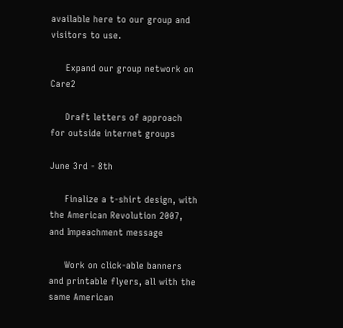available here to our group and visitors to use.

     Expand our group network on Care2

     Draft letters of approach for outside internet groups

June 3rd - 8th

     Finalize a t-shirt design, with the American Revolution 2007, and Impeachment message

     Work on click-able banners and printable flyers, all with the same American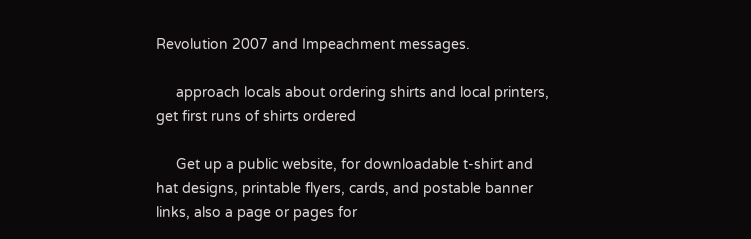Revolution 2007 and Impeachment messages.

     approach locals about ordering shirts and local printers, get first runs of shirts ordered

     Get up a public website, for downloadable t-shirt and hat designs, printable flyers, cards, and postable banner links, also a page or pages for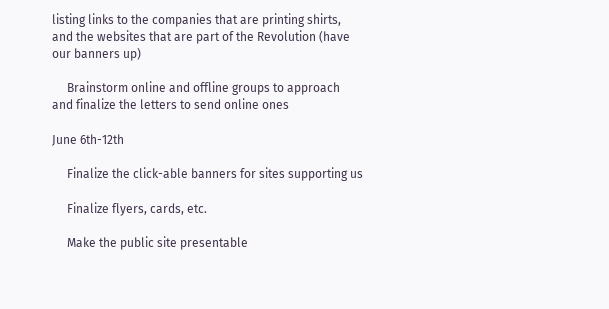listing links to the companies that are printing shirts, and the websites that are part of the Revolution (have our banners up)

     Brainstorm online and offline groups to approach and finalize the letters to send online ones

June 6th-12th

     Finalize the click-able banners for sites supporting us

     Finalize flyers, cards, etc.

     Make the public site presentable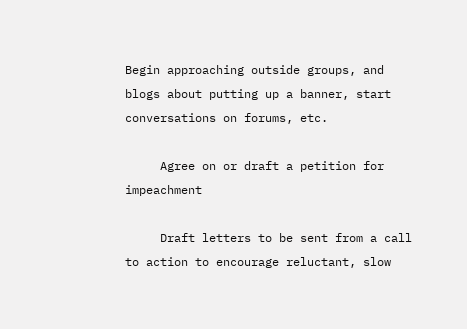Begin approaching outside groups, and blogs about putting up a banner, start conversations on forums, etc.

     Agree on or draft a petition for impeachment

     Draft letters to be sent from a call to action to encourage reluctant, slow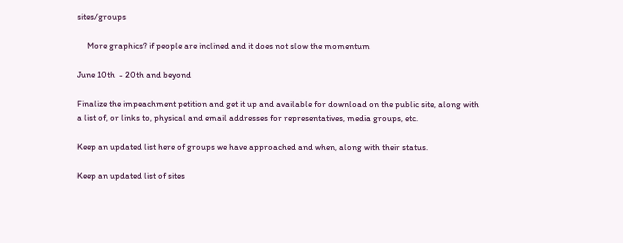sites/groups

     More graphics? if people are inclined and it does not slow the momentum

June 10th  - 20th and beyond

Finalize the impeachment petition and get it up and available for download on the public site, along with a list of, or links to, physical and email addresses for representatives, media groups, etc.

Keep an updated list here of groups we have approached and when, along with their status.

Keep an updated list of sites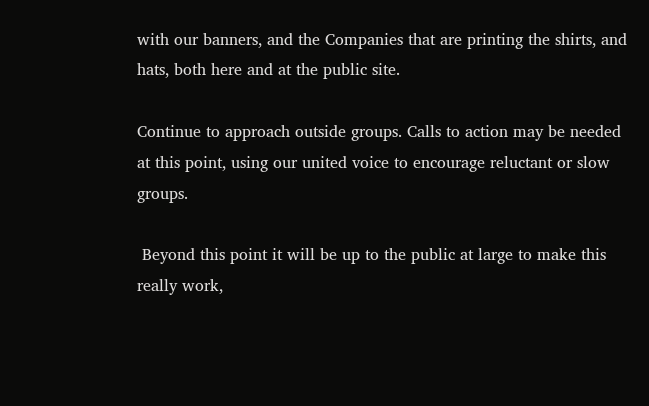with our banners, and the Companies that are printing the shirts, and hats, both here and at the public site.

Continue to approach outside groups. Calls to action may be needed at this point, using our united voice to encourage reluctant or slow groups.

 Beyond this point it will be up to the public at large to make this really work,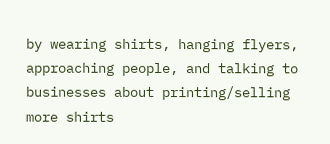by wearing shirts, hanging flyers, approaching people, and talking to businesses about printing/selling more shirts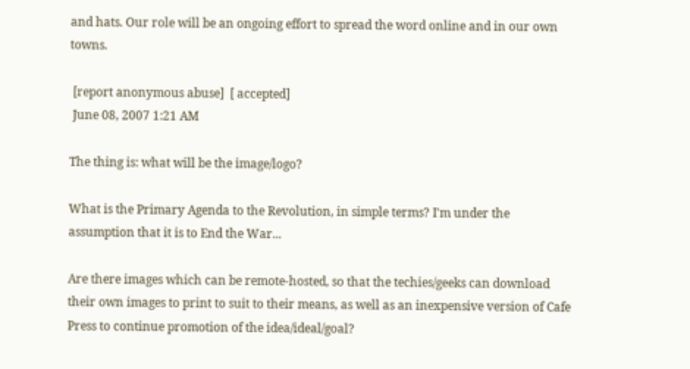and hats. Our role will be an ongoing effort to spread the word online and in our own towns.

 [report anonymous abuse]  [ accepted]
 June 08, 2007 1:21 AM

The thing is: what will be the image/logo?

What is the Primary Agenda to the Revolution, in simple terms? I'm under the assumption that it is to End the War...

Are there images which can be remote-hosted, so that the techies/geeks can download their own images to print to suit to their means, as well as an inexpensive version of Cafe Press to continue promotion of the idea/ideal/goal?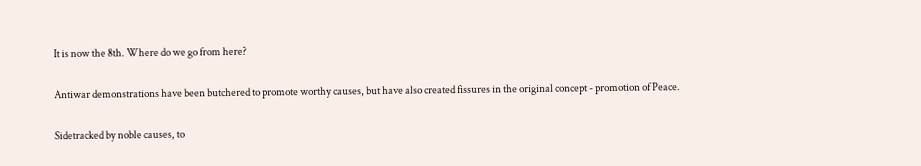It is now the 8th. Where do we go from here?

Antiwar demonstrations have been butchered to promote worthy causes, but have also created fissures in the original concept - promotion of Peace.

Sidetracked by noble causes, to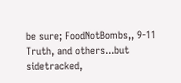be sure; FoodNotBombs,, 9-11 Truth, and others...but sidetracked,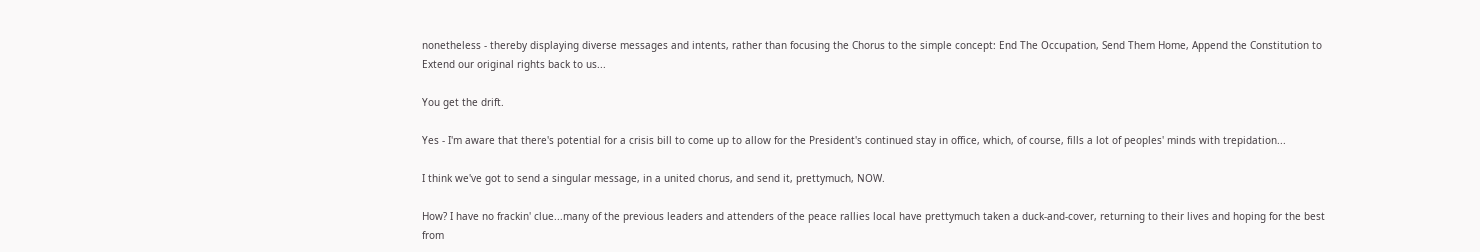nonetheless - thereby displaying diverse messages and intents, rather than focusing the Chorus to the simple concept: End The Occupation, Send Them Home, Append the Constitution to Extend our original rights back to us...

You get the drift.

Yes - I'm aware that there's potential for a crisis bill to come up to allow for the President's continued stay in office, which, of course, fills a lot of peoples' minds with trepidation...

I think we've got to send a singular message, in a united chorus, and send it, prettymuch, NOW.

How? I have no frackin' clue...many of the previous leaders and attenders of the peace rallies local have prettymuch taken a duck-and-cover, returning to their lives and hoping for the best from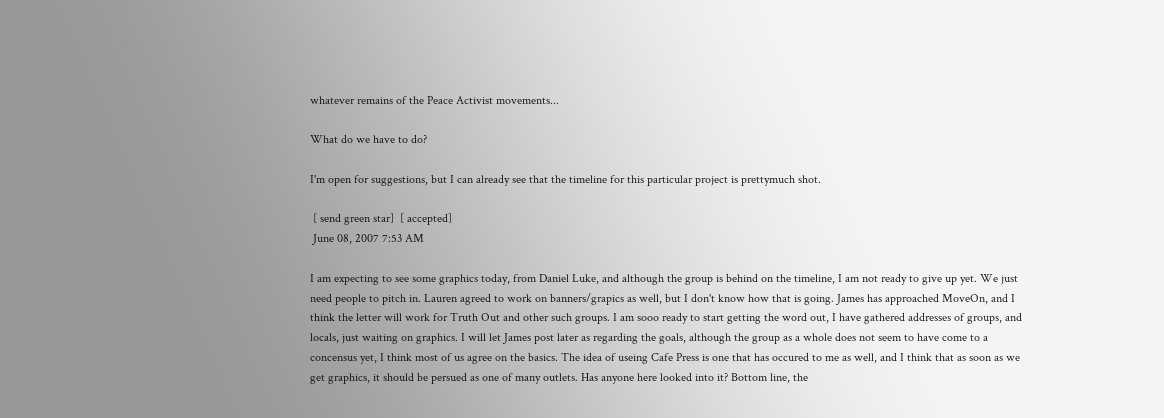whatever remains of the Peace Activist movements...

What do we have to do?

I'm open for suggestions, but I can already see that the timeline for this particular project is prettymuch shot.

 [ send green star]  [ accepted]
 June 08, 2007 7:53 AM

I am expecting to see some graphics today, from Daniel Luke, and although the group is behind on the timeline, I am not ready to give up yet. We just need people to pitch in. Lauren agreed to work on banners/grapics as well, but I don't know how that is going. James has approached MoveOn, and I think the letter will work for Truth Out and other such groups. I am sooo ready to start getting the word out, I have gathered addresses of groups, and locals, just waiting on graphics. I will let James post later as regarding the goals, although the group as a whole does not seem to have come to a concensus yet, I think most of us agree on the basics. The idea of useing Cafe Press is one that has occured to me as well, and I think that as soon as we get graphics, it should be persued as one of many outlets. Has anyone here looked into it? Bottom line, the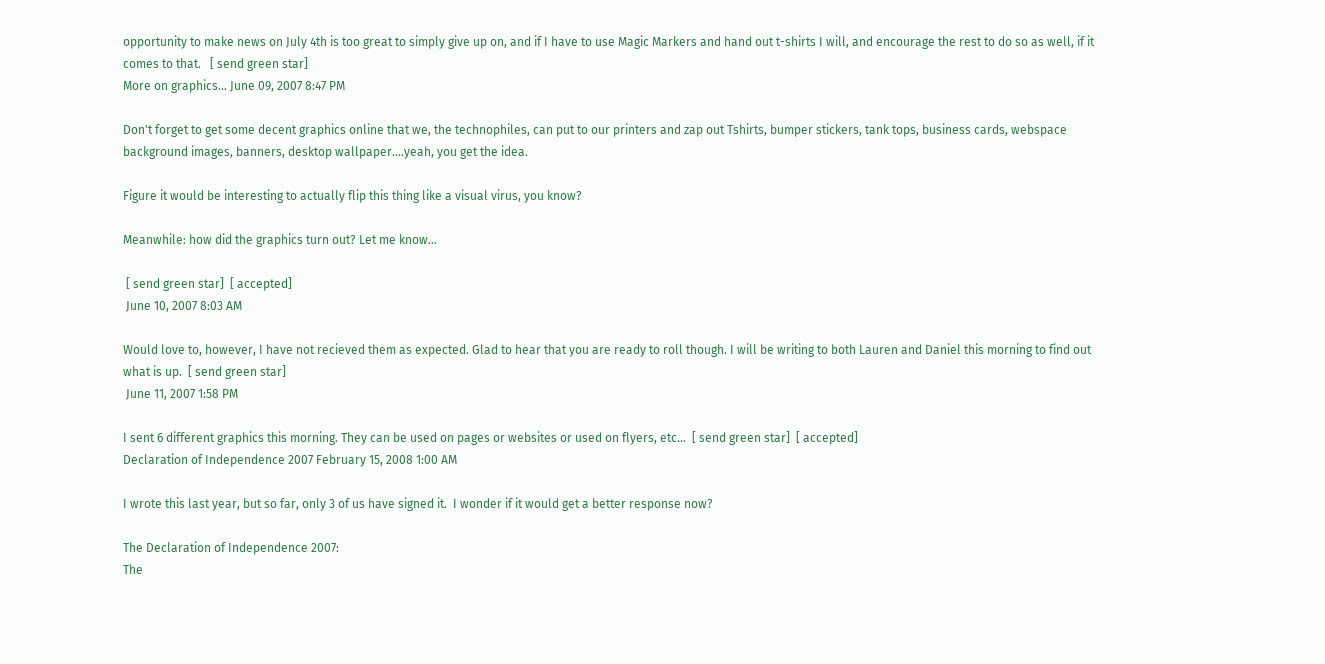opportunity to make news on July 4th is too great to simply give up on, and if I have to use Magic Markers and hand out t-shirts I will, and encourage the rest to do so as well, if it comes to that.   [ send green star]
More on graphics... June 09, 2007 8:47 PM

Don't forget to get some decent graphics online that we, the technophiles, can put to our printers and zap out Tshirts, bumper stickers, tank tops, business cards, webspace background images, banners, desktop wallpaper....yeah, you get the idea.

Figure it would be interesting to actually flip this thing like a visual virus, you know?

Meanwhile: how did the graphics turn out? Let me know...

 [ send green star]  [ accepted]
 June 10, 2007 8:03 AM

Would love to, however, I have not recieved them as expected. Glad to hear that you are ready to roll though. I will be writing to both Lauren and Daniel this morning to find out what is up.  [ send green star]
 June 11, 2007 1:58 PM

I sent 6 different graphics this morning. They can be used on pages or websites or used on flyers, etc...  [ send green star]  [ accepted]
Declaration of Independence 2007 February 15, 2008 1:00 AM

I wrote this last year, but so far, only 3 of us have signed it.  I wonder if it would get a better response now?

The Declaration of Independence 2007:
The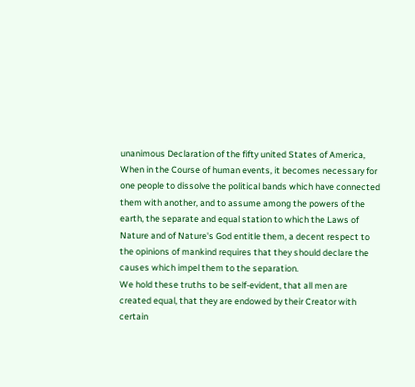unanimous Declaration of the fifty united States of America,
When in the Course of human events, it becomes necessary for one people to dissolve the political bands which have connected them with another, and to assume among the powers of the earth, the separate and equal station to which the Laws of Nature and of Nature's God entitle them, a decent respect to the opinions of mankind requires that they should declare the causes which impel them to the separation.
We hold these truths to be self-evident, that all men are created equal, that they are endowed by their Creator with certain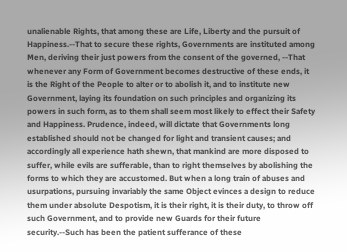unalienable Rights, that among these are Life, Liberty and the pursuit of Happiness.--That to secure these rights, Governments are instituted among Men, deriving their just powers from the consent of the governed, --That whenever any Form of Government becomes destructive of these ends, it is the Right of the People to alter or to abolish it, and to institute new Government, laying its foundation on such principles and organizing its powers in such form, as to them shall seem most likely to effect their Safety and Happiness. Prudence, indeed, will dictate that Governments long established should not be changed for light and transient causes; and accordingly all experience hath shewn, that mankind are more disposed to suffer, while evils are sufferable, than to right themselves by abolishing the forms to which they are accustomed. But when a long train of abuses and usurpations, pursuing invariably the same Object evinces a design to reduce them under absolute Despotism, it is their right, it is their duty, to throw off such Government, and to provide new Guards for their future security.--Such has been the patient sufferance of these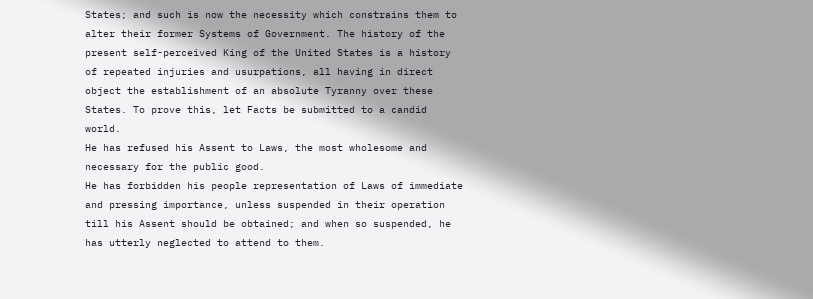States; and such is now the necessity which constrains them to alter their former Systems of Government. The history of the present self-perceived King of the United States is a history of repeated injuries and usurpations, all having in direct object the establishment of an absolute Tyranny over these States. To prove this, let Facts be submitted to a candid world.
He has refused his Assent to Laws, the most wholesome and necessary for the public good.
He has forbidden his people representation of Laws of immediate and pressing importance, unless suspended in their operation till his Assent should be obtained; and when so suspended, he has utterly neglected to attend to them.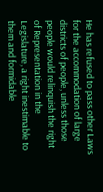He has refused to pass other Laws for the accommodation of large districts of people, unless those people would relinquish the right of Representation in the Legislature, a right inestimable to them and formidable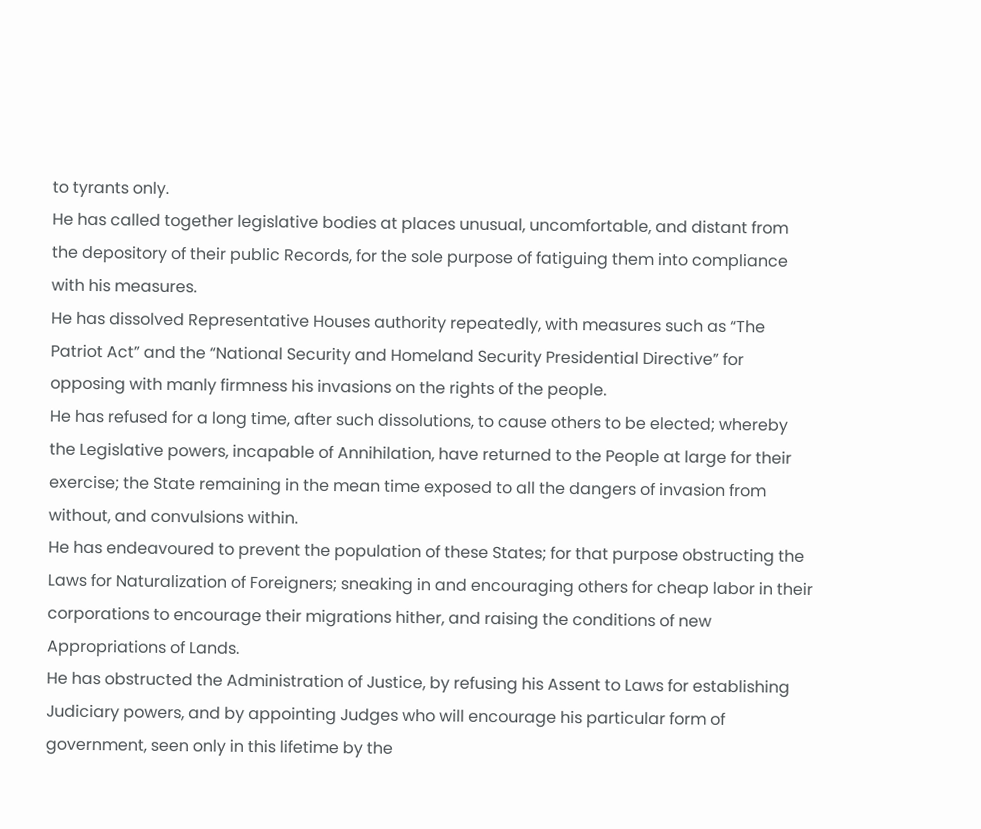to tyrants only.
He has called together legislative bodies at places unusual, uncomfortable, and distant from the depository of their public Records, for the sole purpose of fatiguing them into compliance with his measures.
He has dissolved Representative Houses authority repeatedly, with measures such as “The Patriot Act” and the “National Security and Homeland Security Presidential Directive” for opposing with manly firmness his invasions on the rights of the people.
He has refused for a long time, after such dissolutions, to cause others to be elected; whereby the Legislative powers, incapable of Annihilation, have returned to the People at large for their exercise; the State remaining in the mean time exposed to all the dangers of invasion from without, and convulsions within.
He has endeavoured to prevent the population of these States; for that purpose obstructing the Laws for Naturalization of Foreigners; sneaking in and encouraging others for cheap labor in their corporations to encourage their migrations hither, and raising the conditions of new Appropriations of Lands.
He has obstructed the Administration of Justice, by refusing his Assent to Laws for establishing Judiciary powers, and by appointing Judges who will encourage his particular form of government, seen only in this lifetime by the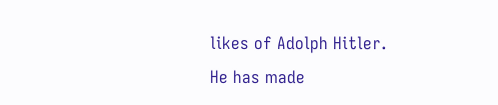likes of Adolph Hitler.
He has made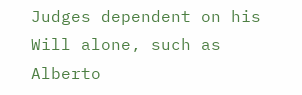Judges dependent on his Will alone, such as Alberto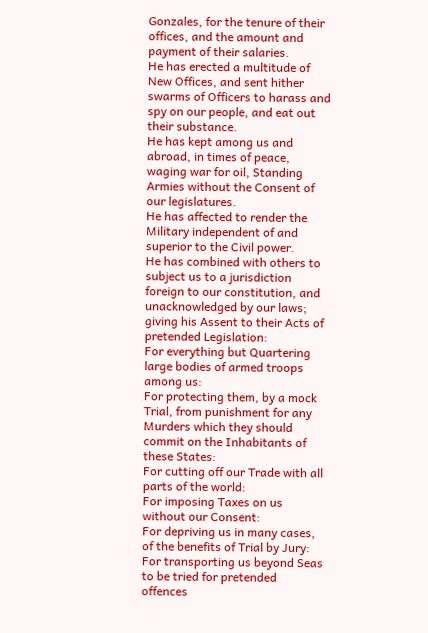Gonzales, for the tenure of their offices, and the amount and payment of their salaries.
He has erected a multitude of New Offices, and sent hither swarms of Officers to harass and spy on our people, and eat out their substance.
He has kept among us and abroad, in times of peace, waging war for oil, Standing Armies without the Consent of our legislatures.
He has affected to render the Military independent of and superior to the Civil power.
He has combined with others to subject us to a jurisdiction foreign to our constitution, and unacknowledged by our laws; giving his Assent to their Acts of pretended Legislation:
For everything but Quartering large bodies of armed troops among us:
For protecting them, by a mock Trial, from punishment for any Murders which they should commit on the Inhabitants of these States:
For cutting off our Trade with all parts of the world:
For imposing Taxes on us without our Consent:
For depriving us in many cases, of the benefits of Trial by Jury:
For transporting us beyond Seas to be tried for pretended offences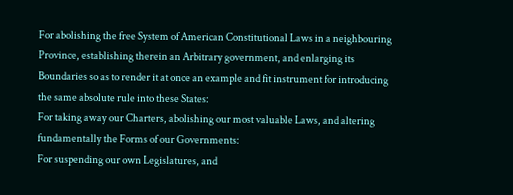For abolishing the free System of American Constitutional Laws in a neighbouring Province, establishing therein an Arbitrary government, and enlarging its Boundaries so as to render it at once an example and fit instrument for introducing the same absolute rule into these States:
For taking away our Charters, abolishing our most valuable Laws, and altering fundamentally the Forms of our Governments:
For suspending our own Legislatures, and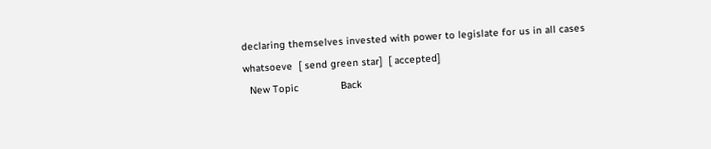declaring themselves invested with power to legislate for us in all cases whatsoeve  [ send green star]  [ accepted]
  New Topic              Back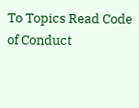To Topics Read Code of Conduct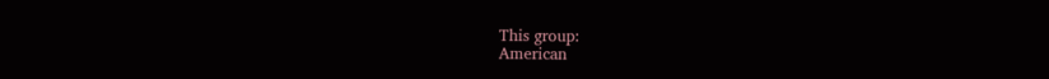This group:
American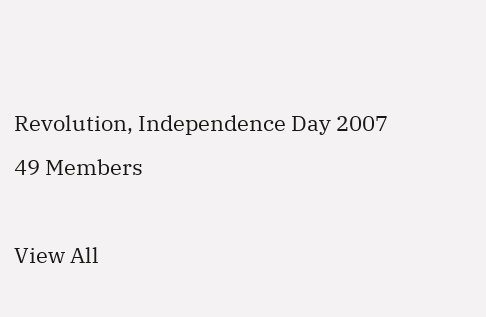Revolution, Independence Day 2007
49 Members

View All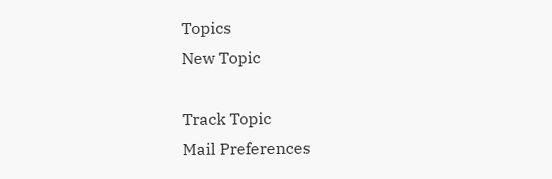Topics
New Topic

Track Topic
Mail Preferences